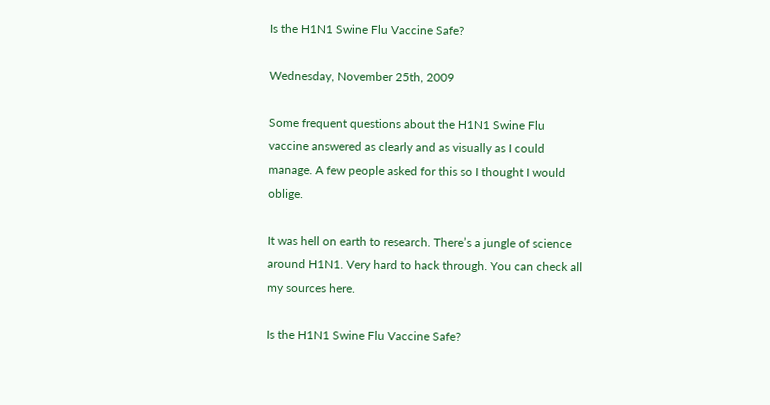Is the H1N1 Swine Flu Vaccine Safe?

Wednesday, November 25th, 2009

Some frequent questions about the H1N1 Swine Flu vaccine answered as clearly and as visually as I could manage. A few people asked for this so I thought I would oblige.

It was hell on earth to research. There’s a jungle of science around H1N1. Very hard to hack through. You can check all my sources here.

Is the H1N1 Swine Flu Vaccine Safe?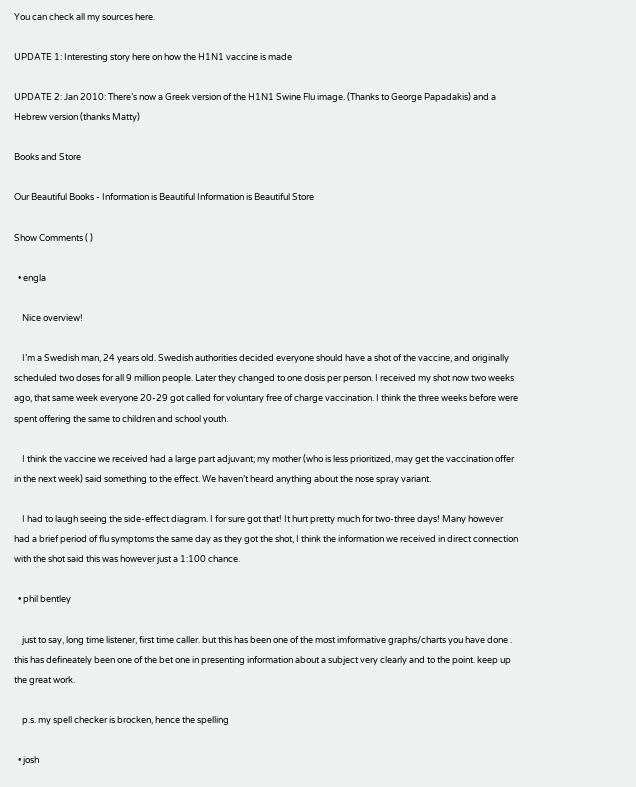You can check all my sources here.

UPDATE 1: Interesting story here on how the H1N1 vaccine is made

UPDATE 2: Jan 2010: There’s now a Greek version of the H1N1 Swine Flu image. (Thanks to George Papadakis) and a Hebrew version (thanks Matty)

Books and Store

Our Beautiful Books - Information is Beautiful Information is Beautiful Store

Show Comments ( )

  • engla

    Nice overview!

    I’m a Swedish man, 24 years old. Swedish authorities decided everyone should have a shot of the vaccine, and originally scheduled two doses for all 9 million people. Later they changed to one dosis per person. I received my shot now two weeks ago, that same week everyone 20-29 got called for voluntary free of charge vaccination. I think the three weeks before were spent offering the same to children and school youth.

    I think the vaccine we received had a large part adjuvant; my mother (who is less prioritized, may get the vaccination offer in the next week) said something to the effect. We haven’t heard anything about the nose spray variant.

    I had to laugh seeing the side-effect diagram. I for sure got that! It hurt pretty much for two-three days! Many however had a brief period of flu symptoms the same day as they got the shot, I think the information we received in direct connection with the shot said this was however just a 1:100 chance.

  • phil bentley

    just to say, long time listener, first time caller. but this has been one of the most imformative graphs/charts you have done . this has defineately been one of the bet one in presenting information about a subject very clearly and to the point. keep up the great work.

    p.s. my spell checker is brocken, hence the spelling

  • josh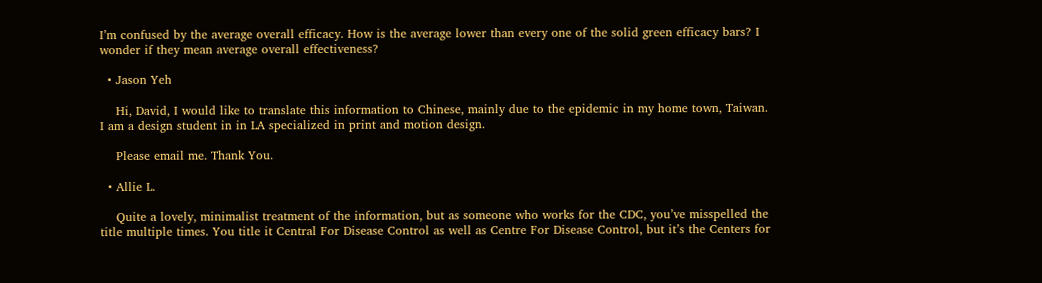I’m confused by the average overall efficacy. How is the average lower than every one of the solid green efficacy bars? I wonder if they mean average overall effectiveness?

  • Jason Yeh

    Hi, David, I would like to translate this information to Chinese, mainly due to the epidemic in my home town, Taiwan. I am a design student in in LA specialized in print and motion design.

    Please email me. Thank You.

  • Allie L.

    Quite a lovely, minimalist treatment of the information, but as someone who works for the CDC, you’ve misspelled the title multiple times. You title it Central For Disease Control as well as Centre For Disease Control, but it’s the Centers for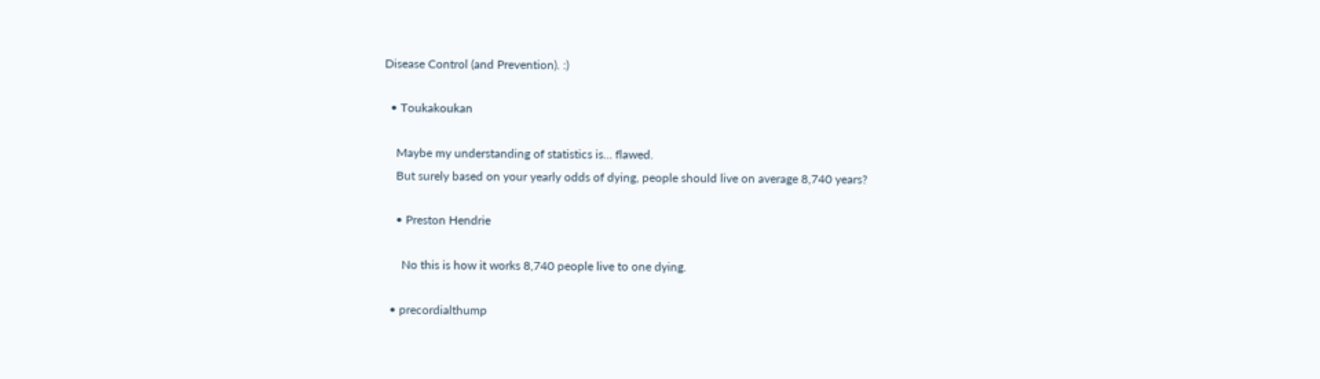Disease Control (and Prevention). :)

  • Toukakoukan

    Maybe my understanding of statistics is… flawed.
    But surely based on your yearly odds of dying, people should live on average 8,740 years?

    • Preston Hendrie

      No this is how it works 8,740 people live to one dying.

  • precordialthump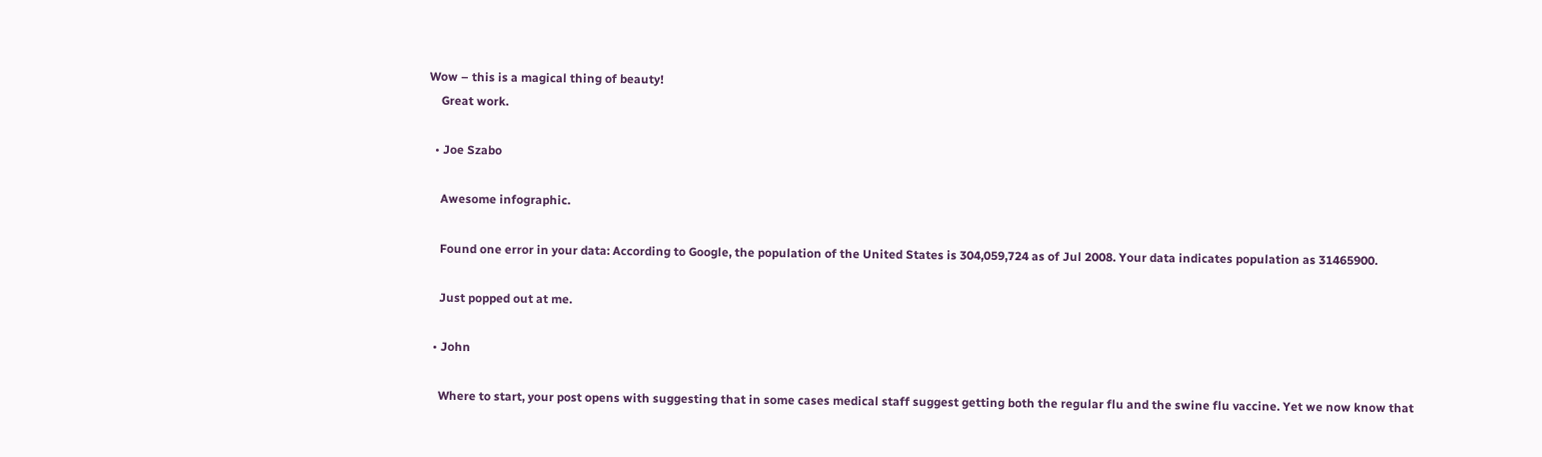Wow – this is a magical thing of beauty!
    Great work.

  • Joe Szabo

    Awesome infographic.

    Found one error in your data: According to Google, the population of the United States is 304,059,724 as of Jul 2008. Your data indicates population as 31465900.

    Just popped out at me.

  • John

    Where to start, your post opens with suggesting that in some cases medical staff suggest getting both the regular flu and the swine flu vaccine. Yet we now know that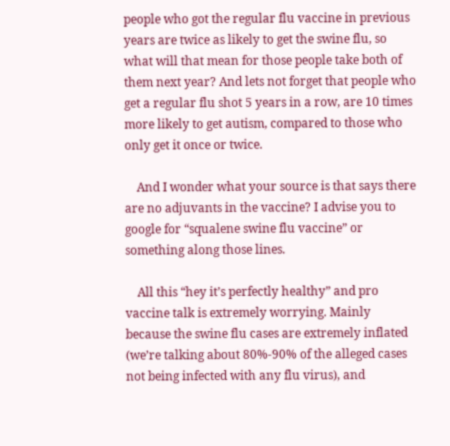people who got the regular flu vaccine in previous years are twice as likely to get the swine flu, so what will that mean for those people take both of them next year? And lets not forget that people who get a regular flu shot 5 years in a row, are 10 times more likely to get autism, compared to those who only get it once or twice.

    And I wonder what your source is that says there are no adjuvants in the vaccine? I advise you to google for “squalene swine flu vaccine” or something along those lines.

    All this “hey it’s perfectly healthy” and pro vaccine talk is extremely worrying. Mainly because the swine flu cases are extremely inflated (we’re talking about 80%-90% of the alleged cases not being infected with any flu virus), and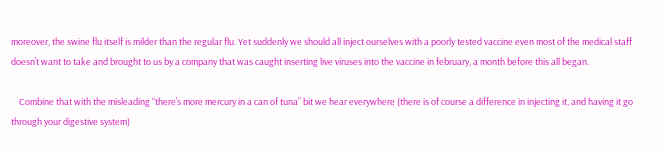moreover, the swine flu itself is milder than the regular flu. Yet suddenly we should all inject ourselves with a poorly tested vaccine even most of the medical staff doesn’t want to take and brought to us by a company that was caught inserting live viruses into the vaccine in february, a month before this all began.

    Combine that with the misleading “there’s more mercury in a can of tuna” bit we hear everywhere (there is of course a difference in injecting it, and having it go through your digestive system)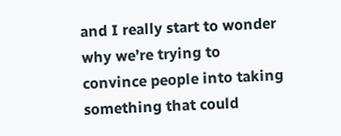and I really start to wonder why we’re trying to convince people into taking something that could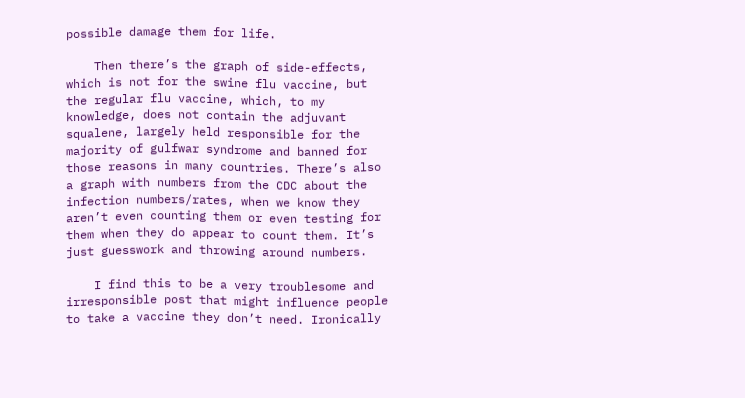possible damage them for life.

    Then there’s the graph of side-effects, which is not for the swine flu vaccine, but the regular flu vaccine, which, to my knowledge, does not contain the adjuvant squalene, largely held responsible for the majority of gulfwar syndrome and banned for those reasons in many countries. There’s also a graph with numbers from the CDC about the infection numbers/rates, when we know they aren’t even counting them or even testing for them when they do appear to count them. It’s just guesswork and throwing around numbers.

    I find this to be a very troublesome and irresponsible post that might influence people to take a vaccine they don’t need. Ironically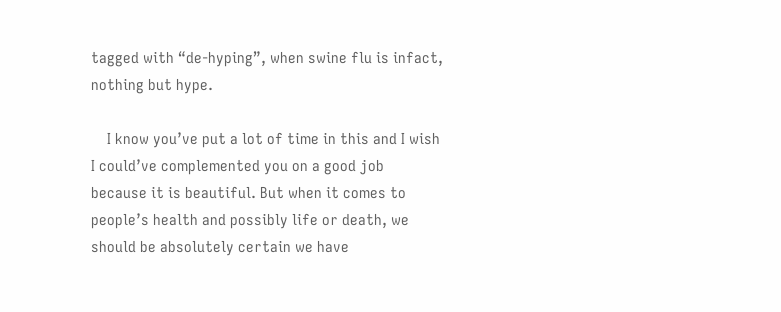tagged with “de-hyping”, when swine flu is infact, nothing but hype.

    I know you’ve put a lot of time in this and I wish I could’ve complemented you on a good job because it is beautiful. But when it comes to people’s health and possibly life or death, we should be absolutely certain we have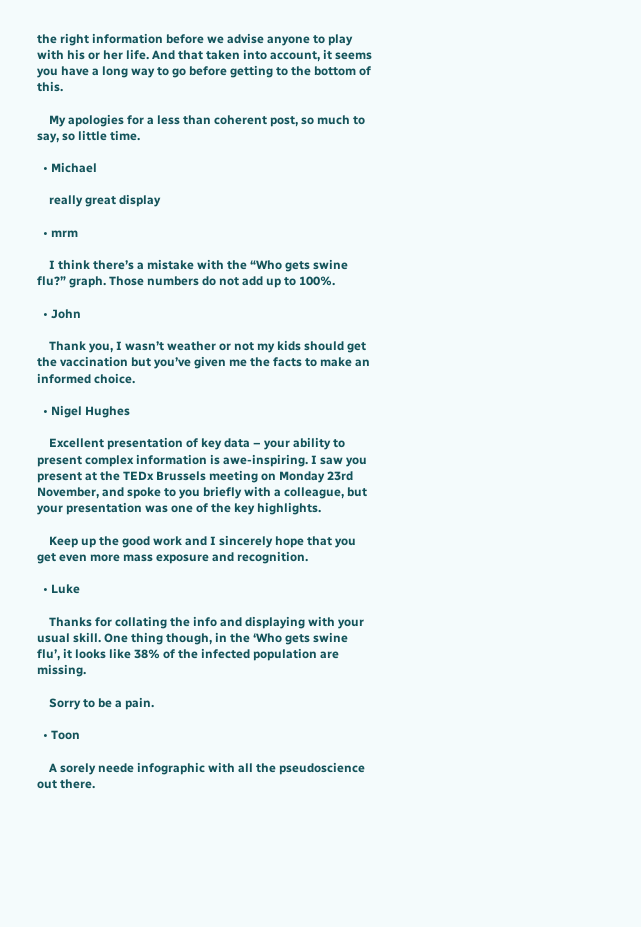the right information before we advise anyone to play with his or her life. And that taken into account, it seems you have a long way to go before getting to the bottom of this.

    My apologies for a less than coherent post, so much to say, so little time.

  • Michael

    really great display

  • mrm

    I think there’s a mistake with the “Who gets swine flu?” graph. Those numbers do not add up to 100%.

  • John

    Thank you, I wasn’t weather or not my kids should get the vaccination but you’ve given me the facts to make an informed choice.

  • Nigel Hughes

    Excellent presentation of key data – your ability to present complex information is awe-inspiring. I saw you present at the TEDx Brussels meeting on Monday 23rd November, and spoke to you briefly with a colleague, but your presentation was one of the key highlights.

    Keep up the good work and I sincerely hope that you get even more mass exposure and recognition.

  • Luke

    Thanks for collating the info and displaying with your usual skill. One thing though, in the ‘Who gets swine flu’, it looks like 38% of the infected population are missing.

    Sorry to be a pain.

  • Toon

    A sorely neede infographic with all the pseudoscience out there.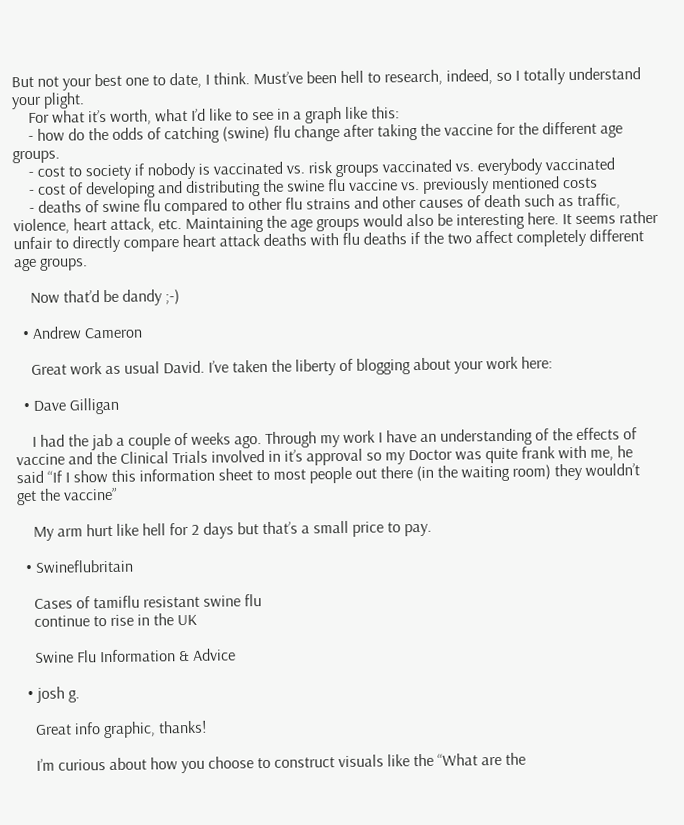But not your best one to date, I think. Must’ve been hell to research, indeed, so I totally understand your plight.
    For what it’s worth, what I’d like to see in a graph like this:
    - how do the odds of catching (swine) flu change after taking the vaccine for the different age groups.
    - cost to society if nobody is vaccinated vs. risk groups vaccinated vs. everybody vaccinated
    - cost of developing and distributing the swine flu vaccine vs. previously mentioned costs
    - deaths of swine flu compared to other flu strains and other causes of death such as traffic, violence, heart attack, etc. Maintaining the age groups would also be interesting here. It seems rather unfair to directly compare heart attack deaths with flu deaths if the two affect completely different age groups.

    Now that’d be dandy ;-)

  • Andrew Cameron

    Great work as usual David. I’ve taken the liberty of blogging about your work here:

  • Dave Gilligan

    I had the jab a couple of weeks ago. Through my work I have an understanding of the effects of vaccine and the Clinical Trials involved in it’s approval so my Doctor was quite frank with me, he said “If I show this information sheet to most people out there (in the waiting room) they wouldn’t get the vaccine”

    My arm hurt like hell for 2 days but that’s a small price to pay.

  • Swineflubritain

    Cases of tamiflu resistant swine flu
    continue to rise in the UK

    Swine Flu Information & Advice

  • josh g.

    Great info graphic, thanks!

    I’m curious about how you choose to construct visuals like the “What are the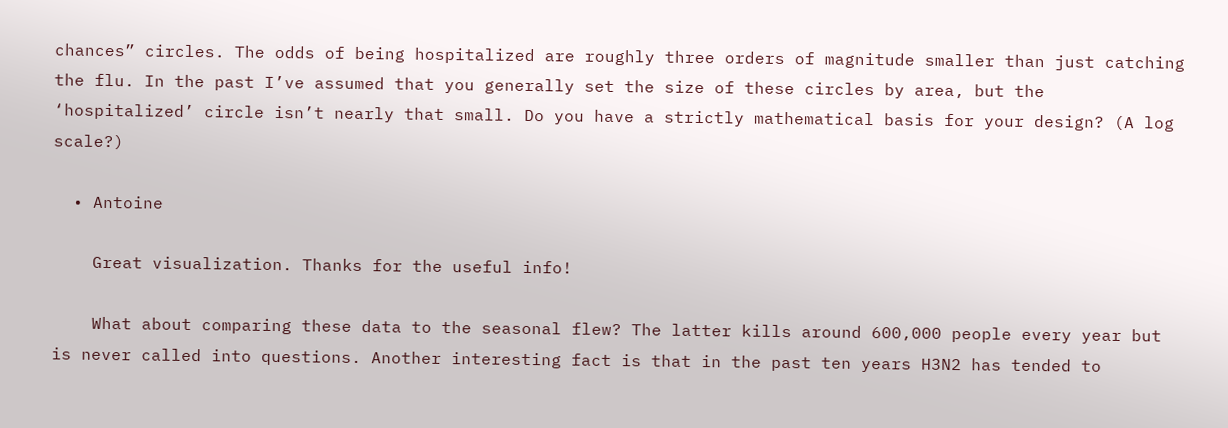chances” circles. The odds of being hospitalized are roughly three orders of magnitude smaller than just catching the flu. In the past I’ve assumed that you generally set the size of these circles by area, but the ‘hospitalized’ circle isn’t nearly that small. Do you have a strictly mathematical basis for your design? (A log scale?)

  • Antoine

    Great visualization. Thanks for the useful info!

    What about comparing these data to the seasonal flew? The latter kills around 600,000 people every year but is never called into questions. Another interesting fact is that in the past ten years H3N2 has tended to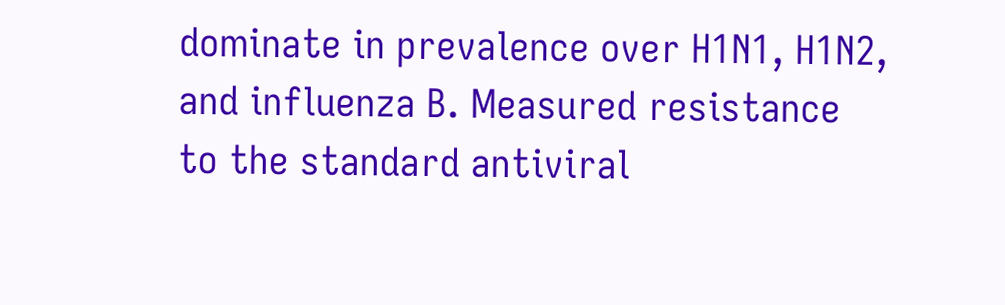dominate in prevalence over H1N1, H1N2, and influenza B. Measured resistance to the standard antiviral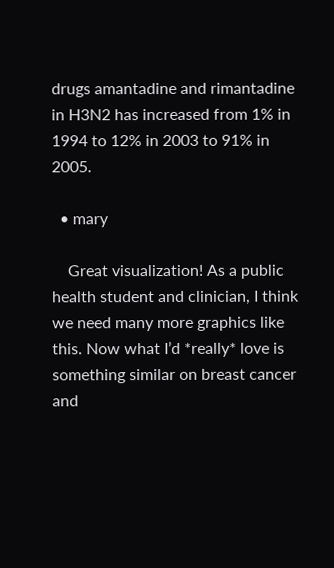drugs amantadine and rimantadine in H3N2 has increased from 1% in 1994 to 12% in 2003 to 91% in 2005.

  • mary

    Great visualization! As a public health student and clinician, I think we need many more graphics like this. Now what I’d *really* love is something similar on breast cancer and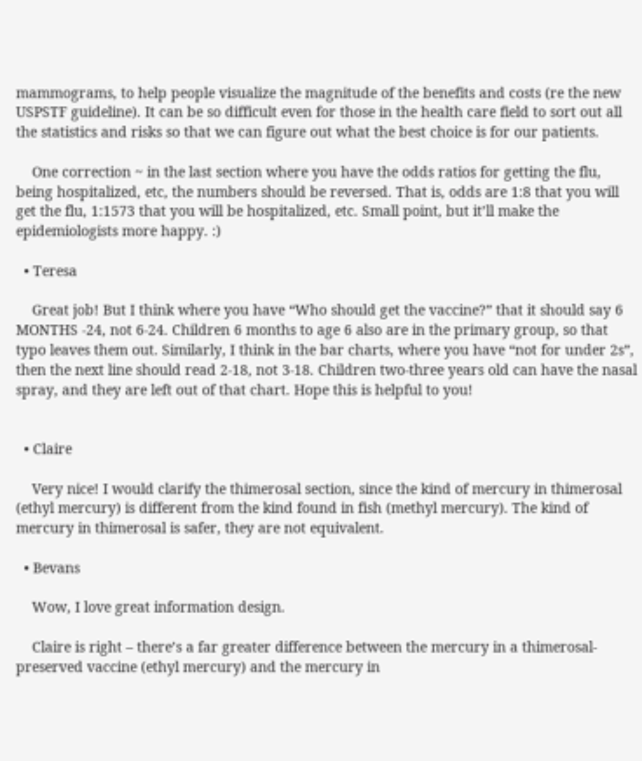mammograms, to help people visualize the magnitude of the benefits and costs (re the new USPSTF guideline). It can be so difficult even for those in the health care field to sort out all the statistics and risks so that we can figure out what the best choice is for our patients.

    One correction ~ in the last section where you have the odds ratios for getting the flu, being hospitalized, etc, the numbers should be reversed. That is, odds are 1:8 that you will get the flu, 1:1573 that you will be hospitalized, etc. Small point, but it’ll make the epidemiologists more happy. :)

  • Teresa

    Great job! But I think where you have “Who should get the vaccine?” that it should say 6 MONTHS -24, not 6-24. Children 6 months to age 6 also are in the primary group, so that typo leaves them out. Similarly, I think in the bar charts, where you have “not for under 2s”, then the next line should read 2-18, not 3-18. Children two-three years old can have the nasal spray, and they are left out of that chart. Hope this is helpful to you!


  • Claire

    Very nice! I would clarify the thimerosal section, since the kind of mercury in thimerosal (ethyl mercury) is different from the kind found in fish (methyl mercury). The kind of mercury in thimerosal is safer, they are not equivalent.

  • Bevans

    Wow, I love great information design.

    Claire is right – there’s a far greater difference between the mercury in a thimerosal-preserved vaccine (ethyl mercury) and the mercury in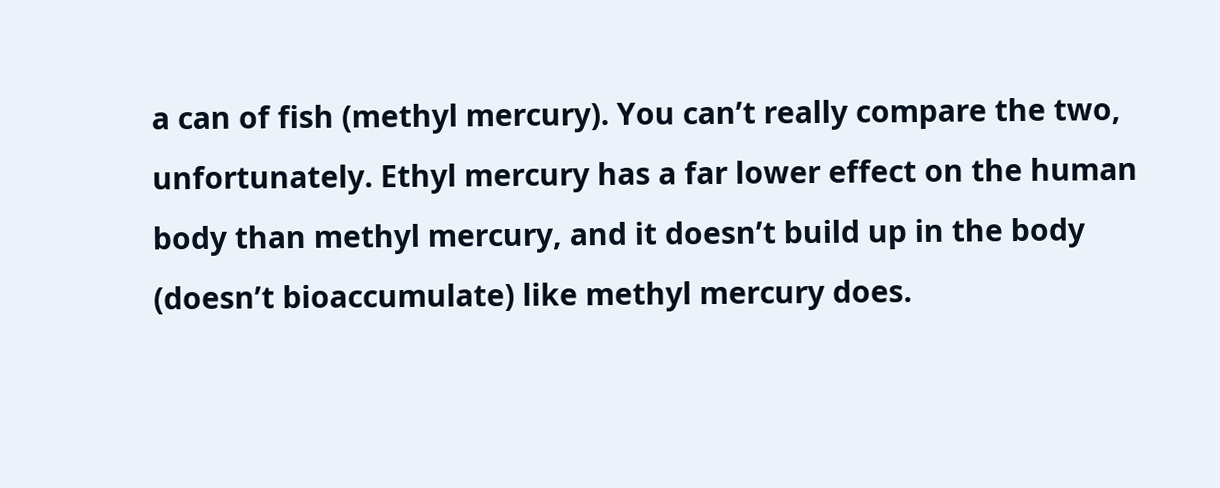a can of fish (methyl mercury). You can’t really compare the two, unfortunately. Ethyl mercury has a far lower effect on the human body than methyl mercury, and it doesn’t build up in the body (doesn’t bioaccumulate) like methyl mercury does.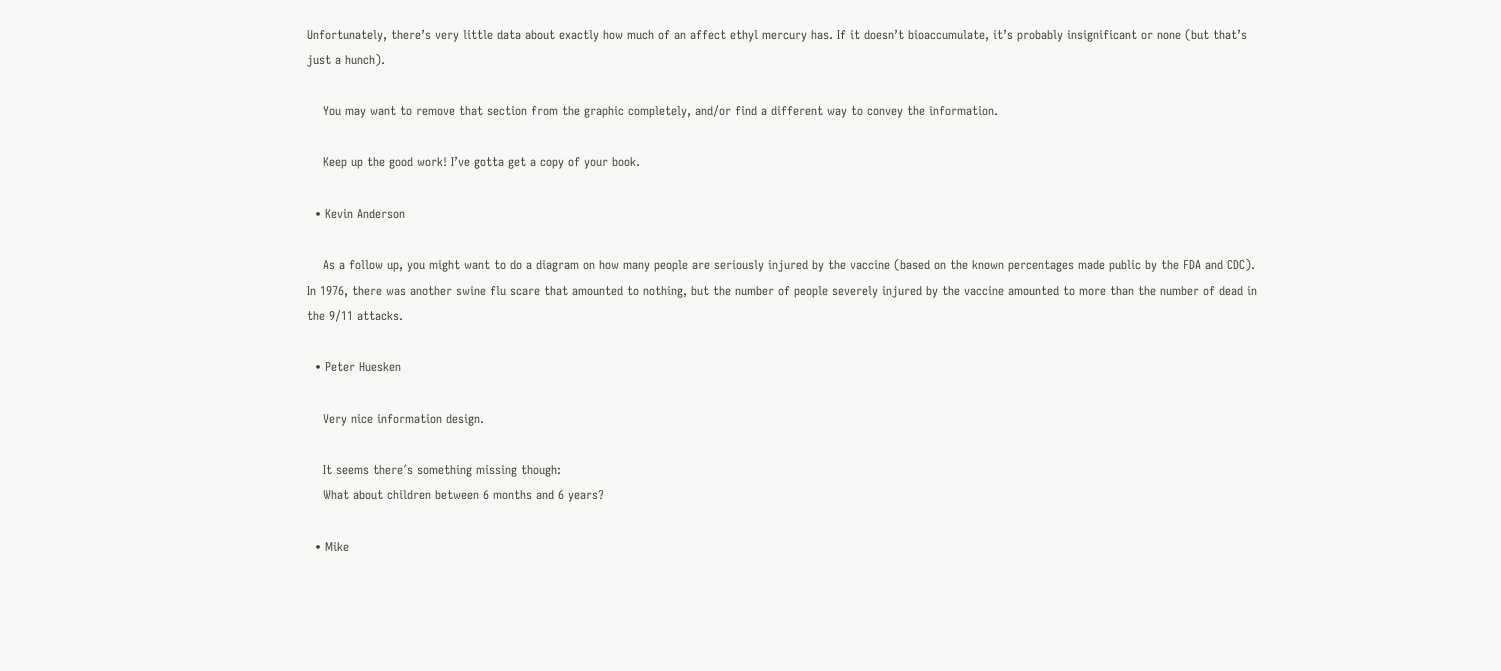Unfortunately, there’s very little data about exactly how much of an affect ethyl mercury has. If it doesn’t bioaccumulate, it’s probably insignificant or none (but that’s just a hunch).

    You may want to remove that section from the graphic completely, and/or find a different way to convey the information.

    Keep up the good work! I’ve gotta get a copy of your book.

  • Kevin Anderson

    As a follow up, you might want to do a diagram on how many people are seriously injured by the vaccine (based on the known percentages made public by the FDA and CDC). In 1976, there was another swine flu scare that amounted to nothing, but the number of people severely injured by the vaccine amounted to more than the number of dead in the 9/11 attacks.

  • Peter Huesken

    Very nice information design.

    It seems there´s something missing though:
    What about children between 6 months and 6 years?

  • Mike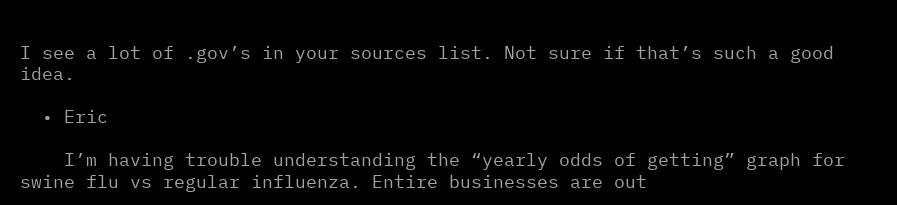I see a lot of .gov’s in your sources list. Not sure if that’s such a good idea.

  • Eric

    I’m having trouble understanding the “yearly odds of getting” graph for swine flu vs regular influenza. Entire businesses are out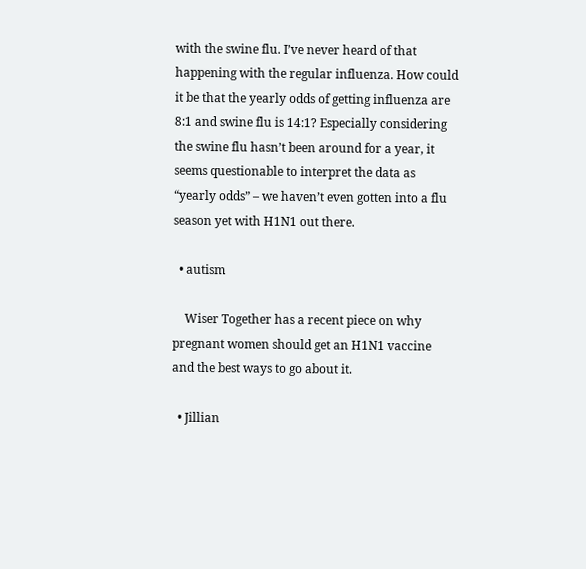with the swine flu. I’ve never heard of that happening with the regular influenza. How could it be that the yearly odds of getting influenza are 8:1 and swine flu is 14:1? Especially considering the swine flu hasn’t been around for a year, it seems questionable to interpret the data as “yearly odds” – we haven’t even gotten into a flu season yet with H1N1 out there.

  • autism

    Wiser Together has a recent piece on why pregnant women should get an H1N1 vaccine and the best ways to go about it.

  • Jillian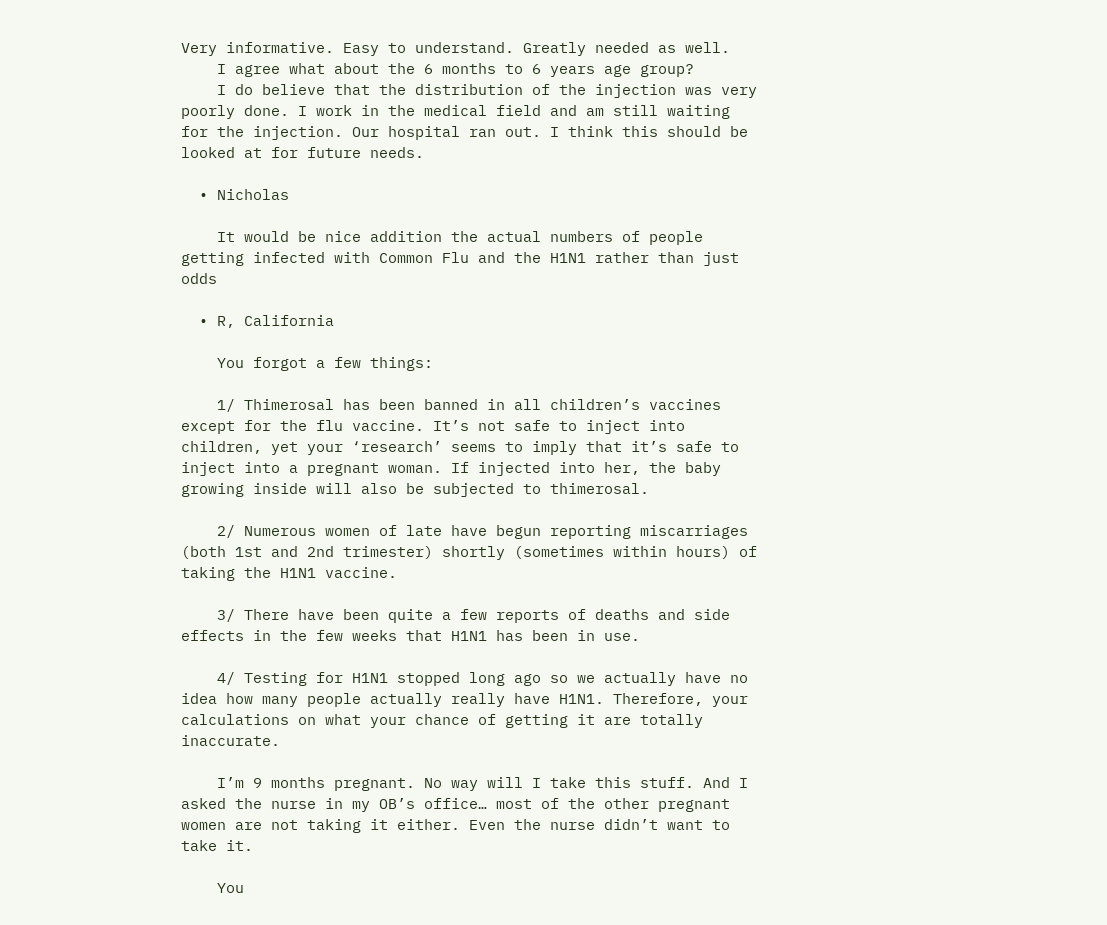Very informative. Easy to understand. Greatly needed as well.
    I agree what about the 6 months to 6 years age group?
    I do believe that the distribution of the injection was very poorly done. I work in the medical field and am still waiting for the injection. Our hospital ran out. I think this should be looked at for future needs.

  • Nicholas

    It would be nice addition the actual numbers of people getting infected with Common Flu and the H1N1 rather than just odds

  • R, California

    You forgot a few things:

    1/ Thimerosal has been banned in all children’s vaccines except for the flu vaccine. It’s not safe to inject into children, yet your ‘research’ seems to imply that it’s safe to inject into a pregnant woman. If injected into her, the baby growing inside will also be subjected to thimerosal.

    2/ Numerous women of late have begun reporting miscarriages (both 1st and 2nd trimester) shortly (sometimes within hours) of taking the H1N1 vaccine.

    3/ There have been quite a few reports of deaths and side effects in the few weeks that H1N1 has been in use.

    4/ Testing for H1N1 stopped long ago so we actually have no idea how many people actually really have H1N1. Therefore, your calculations on what your chance of getting it are totally inaccurate.

    I’m 9 months pregnant. No way will I take this stuff. And I asked the nurse in my OB’s office… most of the other pregnant women are not taking it either. Even the nurse didn’t want to take it.

    You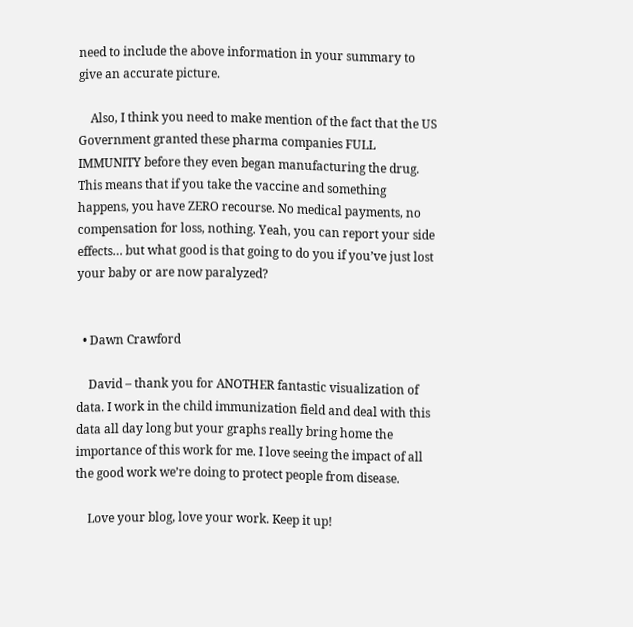need to include the above information in your summary to give an accurate picture.

    Also, I think you need to make mention of the fact that the US Government granted these pharma companies FULL IMMUNITY before they even began manufacturing the drug. This means that if you take the vaccine and something happens, you have ZERO recourse. No medical payments, no compensation for loss, nothing. Yeah, you can report your side effects… but what good is that going to do you if you’ve just lost your baby or are now paralyzed?


  • Dawn Crawford

    David – thank you for ANOTHER fantastic visualization of data. I work in the child immunization field and deal with this data all day long but your graphs really bring home the importance of this work for me. I love seeing the impact of all the good work we’re doing to protect people from disease.

    Love your blog, love your work. Keep it up!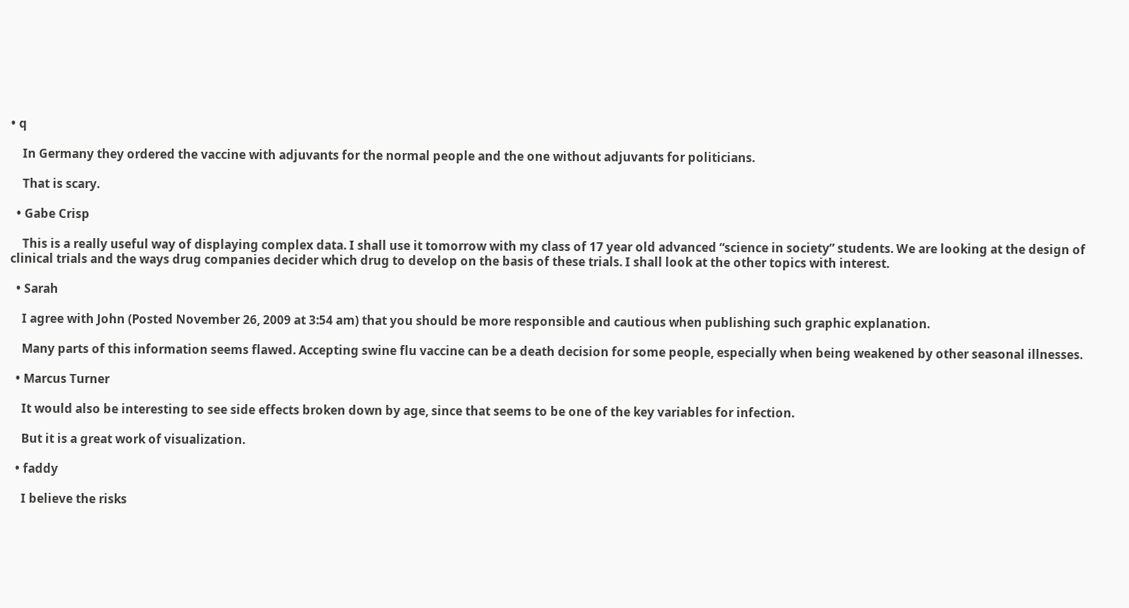• q

    In Germany they ordered the vaccine with adjuvants for the normal people and the one without adjuvants for politicians.

    That is scary.

  • Gabe Crisp

    This is a really useful way of displaying complex data. I shall use it tomorrow with my class of 17 year old advanced “science in society” students. We are looking at the design of clinical trials and the ways drug companies decider which drug to develop on the basis of these trials. I shall look at the other topics with interest.

  • Sarah

    I agree with John (Posted November 26, 2009 at 3:54 am) that you should be more responsible and cautious when publishing such graphic explanation.

    Many parts of this information seems flawed. Accepting swine flu vaccine can be a death decision for some people, especially when being weakened by other seasonal illnesses.

  • Marcus Turner

    It would also be interesting to see side effects broken down by age, since that seems to be one of the key variables for infection.

    But it is a great work of visualization.

  • faddy

    I believe the risks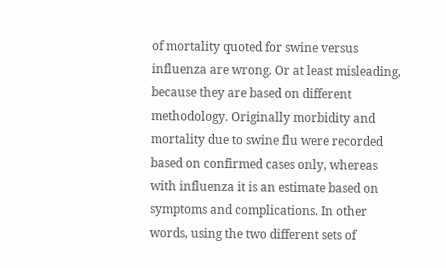of mortality quoted for swine versus influenza are wrong. Or at least misleading, because they are based on different methodology. Originally morbidity and mortality due to swine flu were recorded based on confirmed cases only, whereas with influenza it is an estimate based on symptoms and complications. In other words, using the two different sets of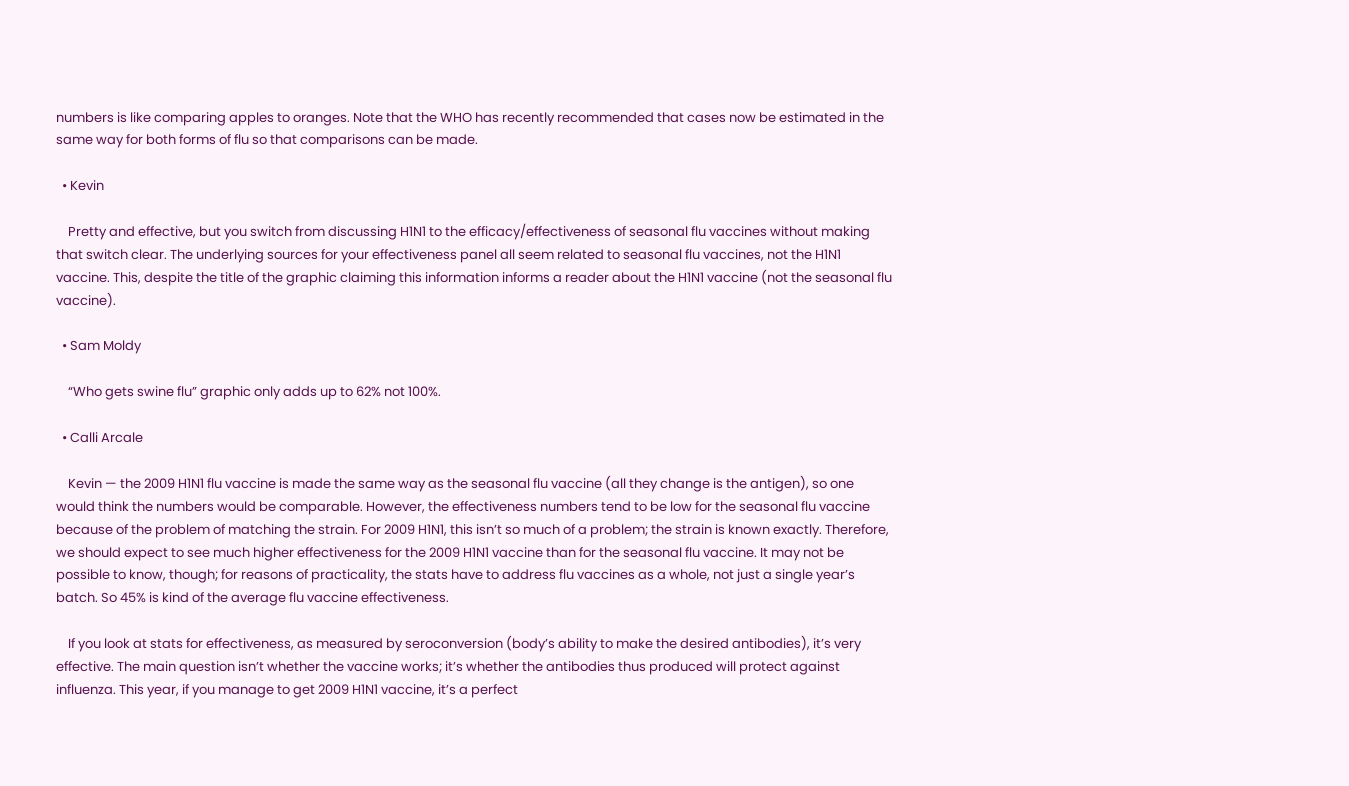numbers is like comparing apples to oranges. Note that the WHO has recently recommended that cases now be estimated in the same way for both forms of flu so that comparisons can be made.

  • Kevin

    Pretty and effective, but you switch from discussing H1N1 to the efficacy/effectiveness of seasonal flu vaccines without making that switch clear. The underlying sources for your effectiveness panel all seem related to seasonal flu vaccines, not the H1N1 vaccine. This, despite the title of the graphic claiming this information informs a reader about the H1N1 vaccine (not the seasonal flu vaccine).

  • Sam Moldy

    “Who gets swine flu” graphic only adds up to 62% not 100%.

  • Calli Arcale

    Kevin — the 2009 H1N1 flu vaccine is made the same way as the seasonal flu vaccine (all they change is the antigen), so one would think the numbers would be comparable. However, the effectiveness numbers tend to be low for the seasonal flu vaccine because of the problem of matching the strain. For 2009 H1N1, this isn’t so much of a problem; the strain is known exactly. Therefore, we should expect to see much higher effectiveness for the 2009 H1N1 vaccine than for the seasonal flu vaccine. It may not be possible to know, though; for reasons of practicality, the stats have to address flu vaccines as a whole, not just a single year’s batch. So 45% is kind of the average flu vaccine effectiveness.

    If you look at stats for effectiveness, as measured by seroconversion (body’s ability to make the desired antibodies), it’s very effective. The main question isn’t whether the vaccine works; it’s whether the antibodies thus produced will protect against influenza. This year, if you manage to get 2009 H1N1 vaccine, it’s a perfect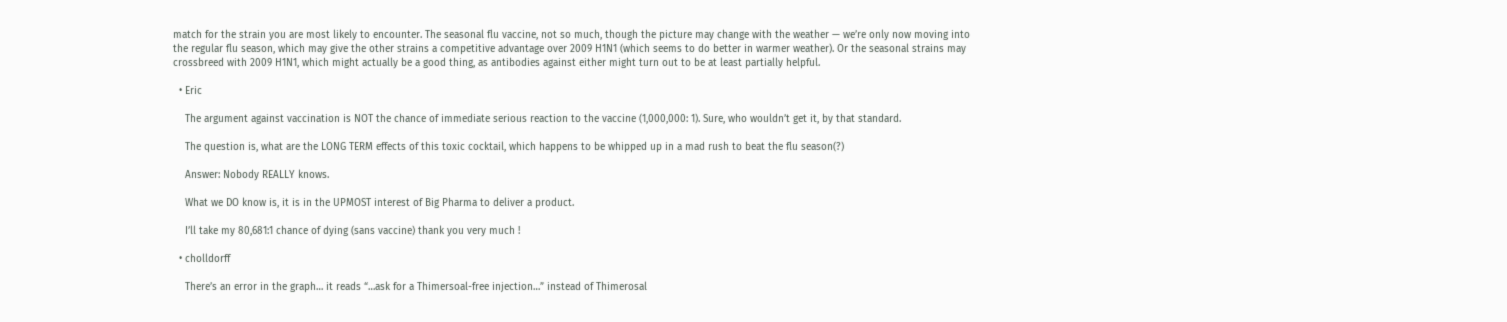match for the strain you are most likely to encounter. The seasonal flu vaccine, not so much, though the picture may change with the weather — we’re only now moving into the regular flu season, which may give the other strains a competitive advantage over 2009 H1N1 (which seems to do better in warmer weather). Or the seasonal strains may crossbreed with 2009 H1N1, which might actually be a good thing, as antibodies against either might turn out to be at least partially helpful.

  • Eric

    The argument against vaccination is NOT the chance of immediate serious reaction to the vaccine (1,000,000: 1). Sure, who wouldn’t get it, by that standard.

    The question is, what are the LONG TERM effects of this toxic cocktail, which happens to be whipped up in a mad rush to beat the flu season(?)

    Answer: Nobody REALLY knows.

    What we DO know is, it is in the UPMOST interest of Big Pharma to deliver a product.

    I’ll take my 80,681:1 chance of dying (sans vaccine) thank you very much !

  • cholldorff

    There’s an error in the graph… it reads “…ask for a Thimersoal-free injection…” instead of Thimerosal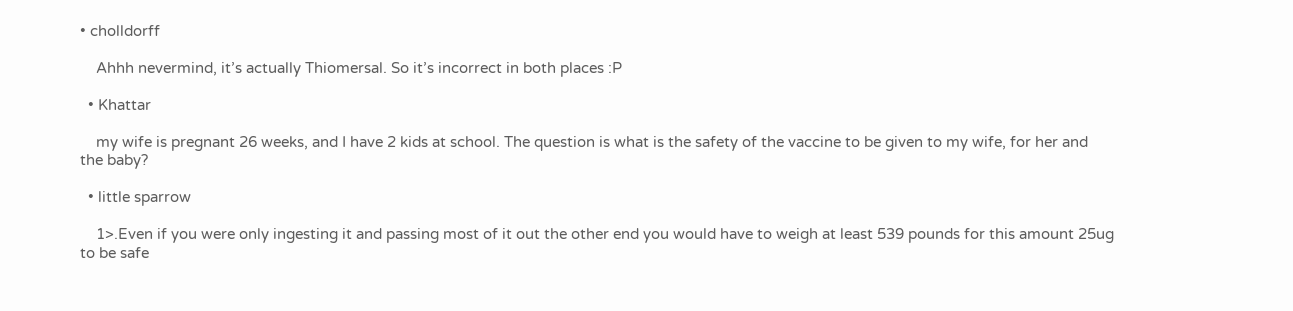• cholldorff

    Ahhh nevermind, it’s actually Thiomersal. So it’s incorrect in both places :P

  • Khattar

    my wife is pregnant 26 weeks, and I have 2 kids at school. The question is what is the safety of the vaccine to be given to my wife, for her and the baby?

  • little sparrow

    1>.Even if you were only ingesting it and passing most of it out the other end you would have to weigh at least 539 pounds for this amount 25ug to be safe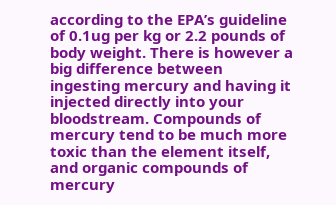according to the EPA’s guideline of 0.1ug per kg or 2.2 pounds of body weight. There is however a big difference between ingesting mercury and having it injected directly into your bloodstream. Compounds of mercury tend to be much more toxic than the element itself, and organic compounds of mercury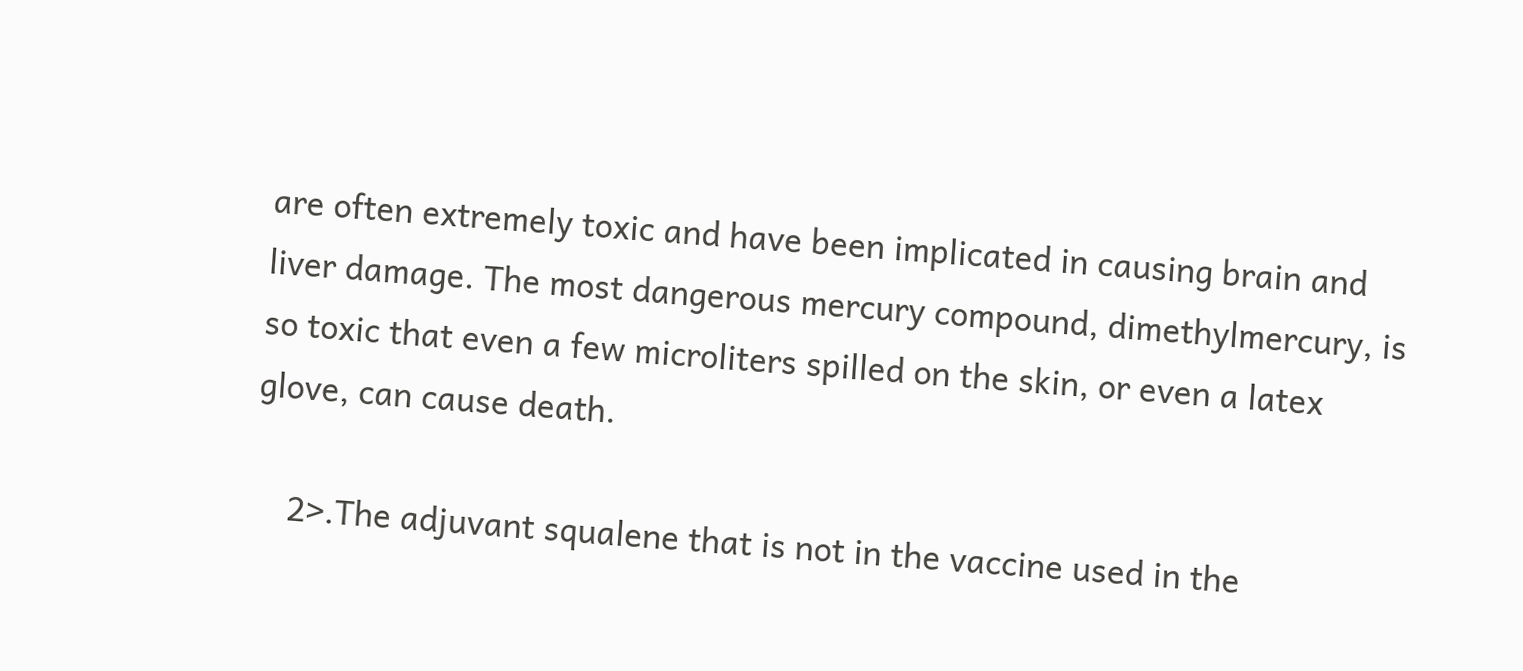are often extremely toxic and have been implicated in causing brain and liver damage. The most dangerous mercury compound, dimethylmercury, is so toxic that even a few microliters spilled on the skin, or even a latex glove, can cause death.

    2>.The adjuvant squalene that is not in the vaccine used in the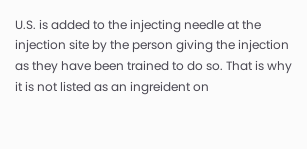U.S. is added to the injecting needle at the injection site by the person giving the injection as they have been trained to do so. That is why it is not listed as an ingreident on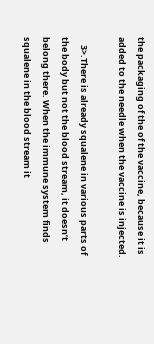the packaging of the of the vaccine, because it is added to the needle when the vaccine is injected.

    3>.There is already squalene in various parts of the body but not the blood stream, it doesn’t belong there. When the immune system finds squalene in the blood stream it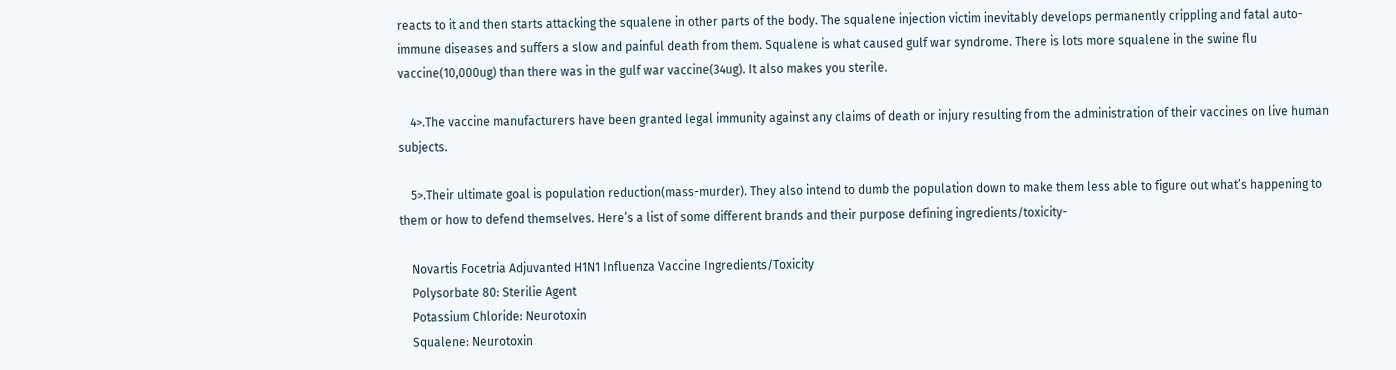reacts to it and then starts attacking the squalene in other parts of the body. The squalene injection victim inevitably develops permanently crippling and fatal auto-immune diseases and suffers a slow and painful death from them. Squalene is what caused gulf war syndrome. There is lots more squalene in the swine flu vaccine(10,000ug) than there was in the gulf war vaccine(34ug). It also makes you sterile.

    4>.The vaccine manufacturers have been granted legal immunity against any claims of death or injury resulting from the administration of their vaccines on live human subjects.

    5>.Their ultimate goal is population reduction(mass-murder). They also intend to dumb the population down to make them less able to figure out what’s happening to them or how to defend themselves. Here’s a list of some different brands and their purpose defining ingredients/toxicity-

    Novartis Focetria Adjuvanted H1N1 Influenza Vaccine Ingredients/Toxicity
    Polysorbate 80: Sterilie Agent
    Potassium Chloride: Neurotoxin
    Squalene: Neurotoxin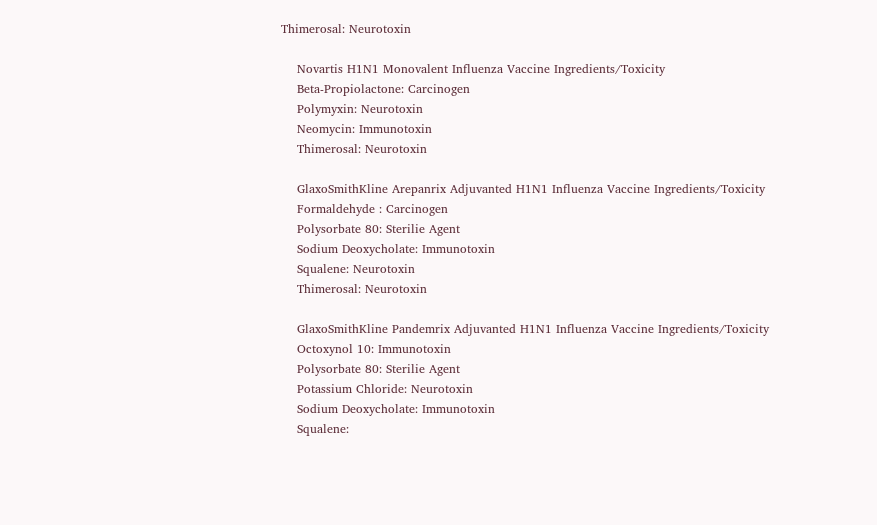Thimerosal: Neurotoxin

    Novartis H1N1 Monovalent Influenza Vaccine Ingredients/Toxicity
    Beta-Propiolactone: Carcinogen
    Polymyxin: Neurotoxin
    Neomycin: Immunotoxin
    Thimerosal: Neurotoxin

    GlaxoSmithKline Arepanrix Adjuvanted H1N1 Influenza Vaccine Ingredients/Toxicity
    Formaldehyde : Carcinogen
    Polysorbate 80: Sterilie Agent
    Sodium Deoxycholate: Immunotoxin
    Squalene: Neurotoxin
    Thimerosal: Neurotoxin

    GlaxoSmithKline Pandemrix Adjuvanted H1N1 Influenza Vaccine Ingredients/Toxicity
    Octoxynol 10: Immunotoxin
    Polysorbate 80: Sterilie Agent
    Potassium Chloride: Neurotoxin
    Sodium Deoxycholate: Immunotoxin
    Squalene: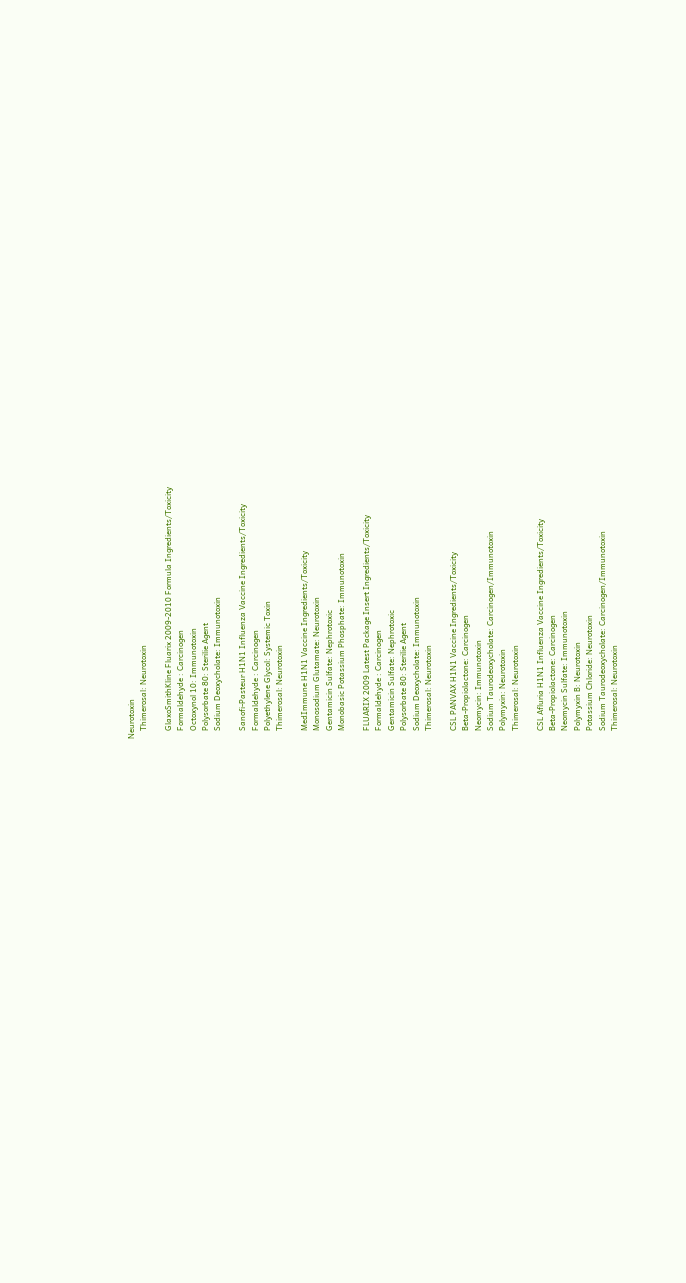Neurotoxin
    Thimerosal: Neurotoxin

    GlaxoSmithKline Fluarix 2009-2010 Formula Ingredients/Toxicity
    Formaldehyde : Carcinogen
    Octoxynol 10: Immunotoxin
    Polysorbate 80: Sterilie Agent
    Sodium Deoxycholate: Immunotoxin

    Sanofi-Pasteur H1N1 Influenza Vaccine Ingredients/Toxicity
    Formaldehyde : Carcinogen
    Polyethylene Glycol: Systemic Toxin
    Thimerosal: Neurotoxin

    MedImmune H1N1 Vaccine Ingredients/Toxicity
    Monosodium Glutamate: Neurotoxin
    Gentamicin Sulfate: Nephrotoxic
    Monobasic Potassium Phosphate: Immunotoxin

    FLUARIX 2009 Latest Package Insert Ingredients/Toxicity
    Formaldehyde : Carcinogen
    Gentamicin Sulfate: Nephrotoxic
    Polysorbate 80: Sterilie Agent
    Sodium Deoxycholate: Immunotoxin
    Thimerosal: Neurotoxin

    CSL PANVAX H1N1 Vaccine Ingredients/Toxicity
    Beta-Propiolactone: Carcinogen
    Neomycin: Immunotoxin
    Sodium Taurodeoxycholate: Carcinogen/Immunotoxin
    Polymyxin: Neurotoxin
    Thimerosal: Neurotoxin

    CSL Afluria H1N1 Influenza Vaccine Ingredients/Toxicity
    Beta-Propiolactone: Carcinogen
    Neomycin Sulfate: Immunotoxin
    Polymyxin B: Neurotoxin
    Potassium Chloride: Neurotoxin
    Sodium Taurodeoxycholate: Carcinogen/Immunotoxin
    Thimerosal: Neurotoxin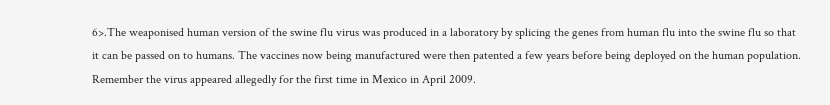6>.The weaponised human version of the swine flu virus was produced in a laboratory by splicing the genes from human flu into the swine flu so that it can be passed on to humans. The vaccines now being manufactured were then patented a few years before being deployed on the human population. Remember the virus appeared allegedly for the first time in Mexico in April 2009.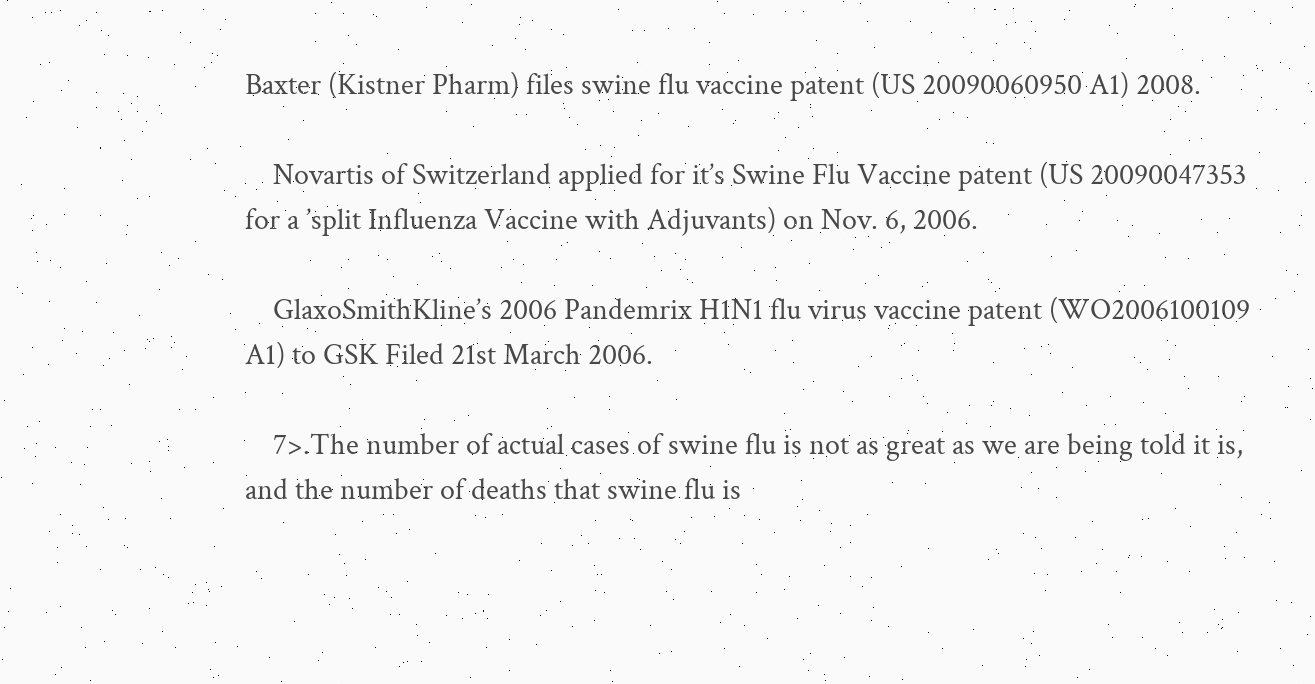Baxter (Kistner Pharm) files swine flu vaccine patent (US 20090060950 A1) 2008.

    Novartis of Switzerland applied for it’s Swine Flu Vaccine patent (US 20090047353 for a ’split Influenza Vaccine with Adjuvants) on Nov. 6, 2006.

    GlaxoSmithKline’s 2006 Pandemrix H1N1 flu virus vaccine patent (WO2006100109 A1) to GSK Filed 21st March 2006.

    7>.The number of actual cases of swine flu is not as great as we are being told it is, and the number of deaths that swine flu is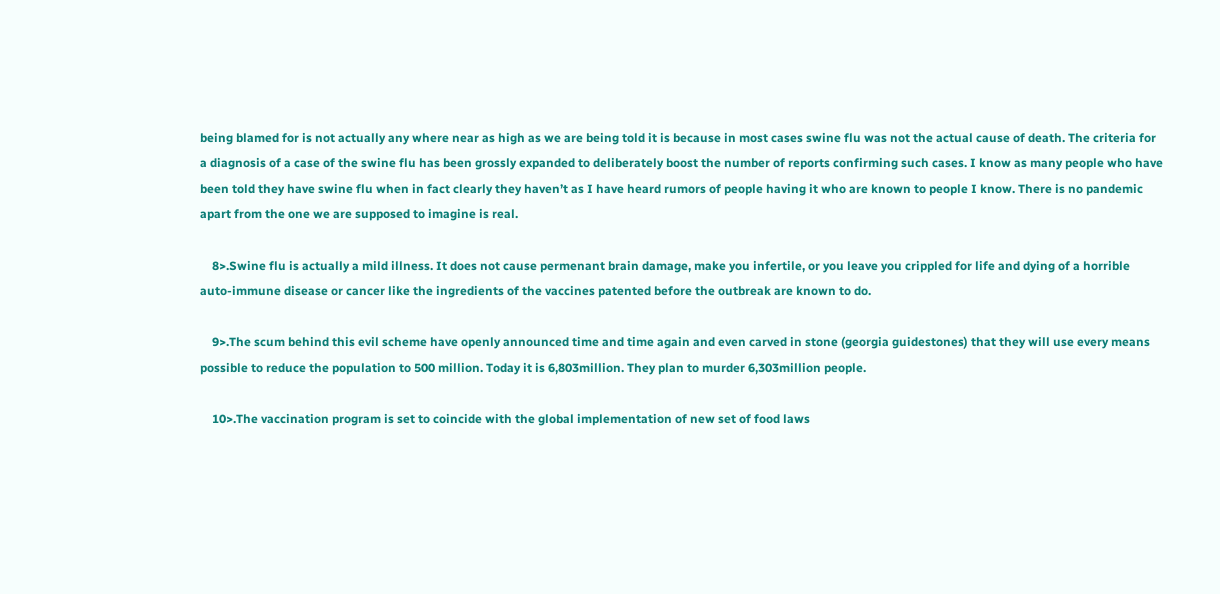being blamed for is not actually any where near as high as we are being told it is because in most cases swine flu was not the actual cause of death. The criteria for a diagnosis of a case of the swine flu has been grossly expanded to deliberately boost the number of reports confirming such cases. I know as many people who have been told they have swine flu when in fact clearly they haven’t as I have heard rumors of people having it who are known to people I know. There is no pandemic apart from the one we are supposed to imagine is real.

    8>.Swine flu is actually a mild illness. It does not cause permenant brain damage, make you infertile, or you leave you crippled for life and dying of a horrible auto-immune disease or cancer like the ingredients of the vaccines patented before the outbreak are known to do.

    9>.The scum behind this evil scheme have openly announced time and time again and even carved in stone (georgia guidestones) that they will use every means possible to reduce the population to 500 million. Today it is 6,803million. They plan to murder 6,303million people.

    10>.The vaccination program is set to coincide with the global implementation of new set of food laws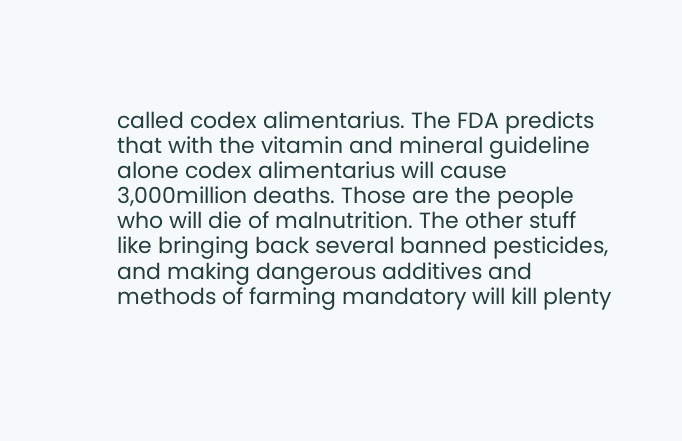called codex alimentarius. The FDA predicts that with the vitamin and mineral guideline alone codex alimentarius will cause 3,000million deaths. Those are the people who will die of malnutrition. The other stuff like bringing back several banned pesticides, and making dangerous additives and methods of farming mandatory will kill plenty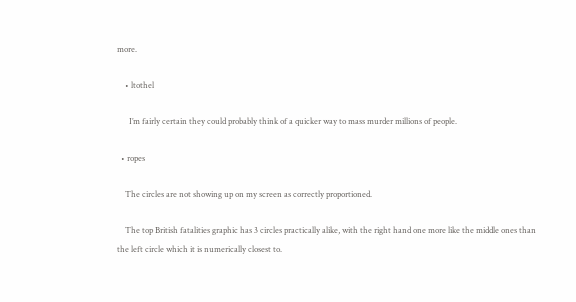more.

    • ltothel

      I’m fairly certain they could probably think of a quicker way to mass murder millions of people.

  • ropes

    The circles are not showing up on my screen as correctly proportioned.

    The top British fatalities graphic has 3 circles practically alike, with the right hand one more like the middle ones than the left circle which it is numerically closest to.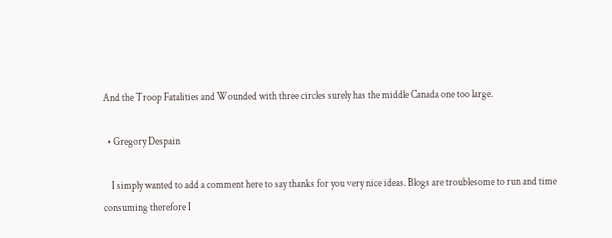And the Troop Fatalities and Wounded with three circles surely has the middle Canada one too large.

  • Gregory Despain

    I simply wanted to add a comment here to say thanks for you very nice ideas. Blogs are troublesome to run and time consuming therefore I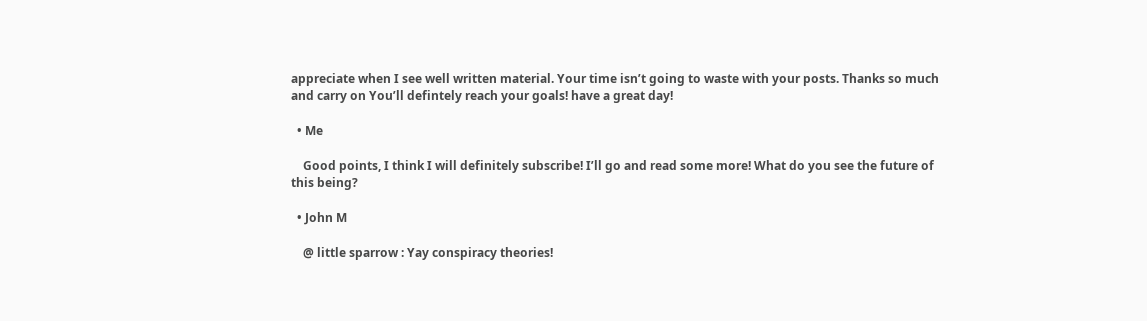appreciate when I see well written material. Your time isn’t going to waste with your posts. Thanks so much and carry on You’ll defintely reach your goals! have a great day!

  • Me

    Good points, I think I will definitely subscribe! I’ll go and read some more! What do you see the future of this being?

  • John M

    @ little sparrow : Yay conspiracy theories!